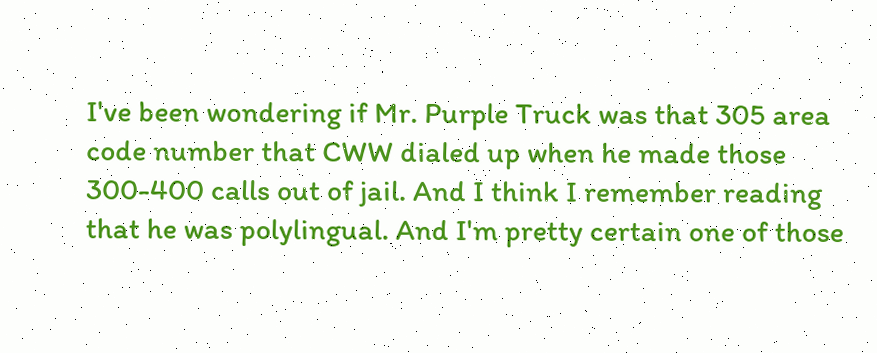I've been wondering if Mr. Purple Truck was that 305 area code number that CWW dialed up when he made those 300-400 calls out of jail. And I think I remember reading that he was polylingual. And I'm pretty certain one of those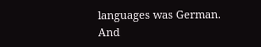languages was German. And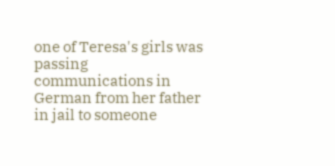one of Teresa's girls was passing communications in German from her father in jail to someone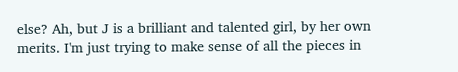else? Ah, but J is a brilliant and talented girl, by her own merits. I'm just trying to make sense of all the pieces in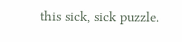this sick, sick puzzle.